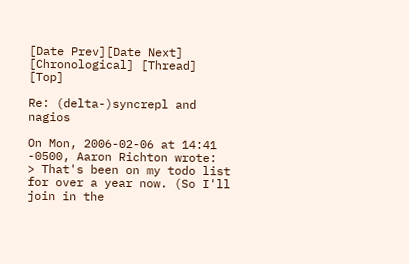[Date Prev][Date Next] [Chronological] [Thread] [Top]

Re: (delta-)syncrepl and nagios

On Mon, 2006-02-06 at 14:41 -0500, Aaron Richton wrote:
> That's been on my todo list for over a year now. (So I'll join in the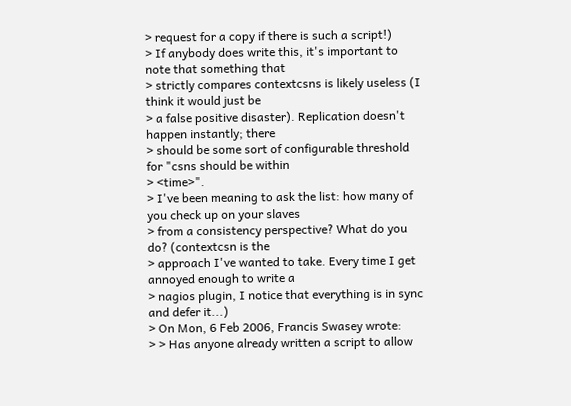> request for a copy if there is such a script!)
> If anybody does write this, it's important to note that something that
> strictly compares contextcsns is likely useless (I think it would just be
> a false positive disaster). Replication doesn't happen instantly; there
> should be some sort of configurable threshold for "csns should be within
> <time>".
> I've been meaning to ask the list: how many of you check up on your slaves
> from a consistency perspective? What do you do? (contextcsn is the
> approach I've wanted to take. Every time I get annoyed enough to write a
> nagios plugin, I notice that everything is in sync and defer it...)
> On Mon, 6 Feb 2006, Francis Swasey wrote:
> > Has anyone already written a script to allow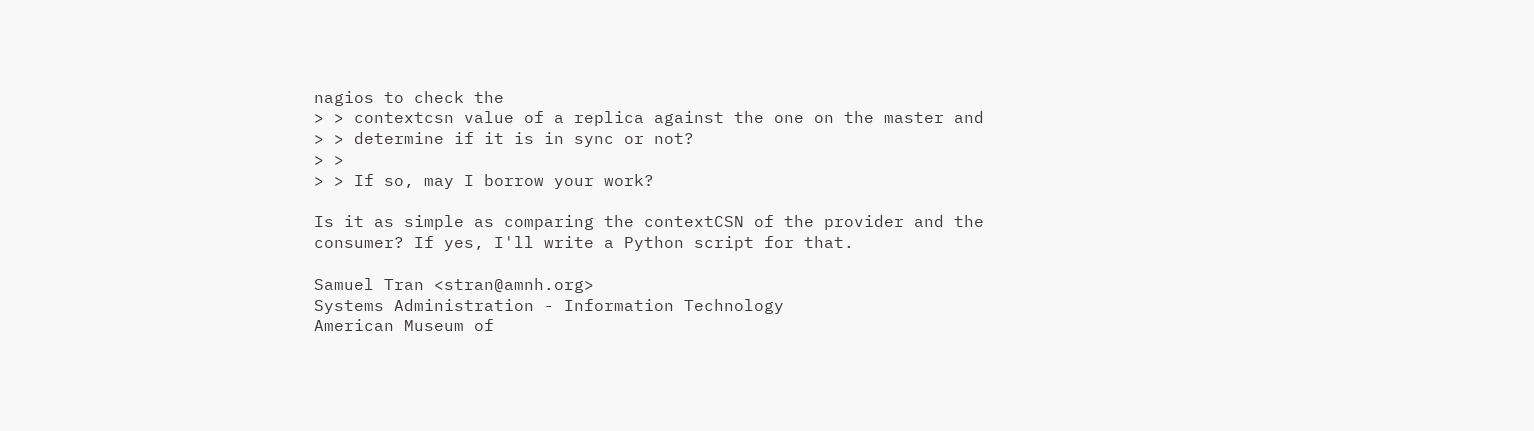nagios to check the
> > contextcsn value of a replica against the one on the master and
> > determine if it is in sync or not?
> >
> > If so, may I borrow your work?

Is it as simple as comparing the contextCSN of the provider and the
consumer? If yes, I'll write a Python script for that.

Samuel Tran <stran@amnh.org>
Systems Administration - Information Technology
American Museum of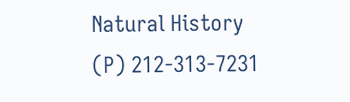Natural History
(P) 212-313-7231